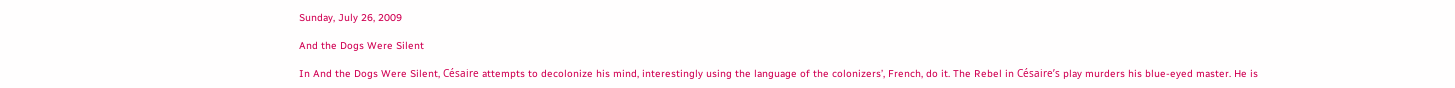Sunday, July 26, 2009

And the Dogs Were Silent

In And the Dogs Were Silent, Césaire attempts to decolonize his mind, interestingly using the language of the colonizers’, French, do it. The Rebel in Césaire’s play murders his blue-eyed master. He is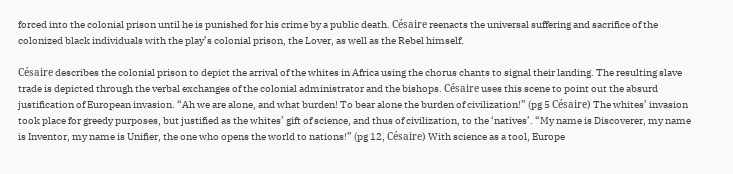forced into the colonial prison until he is punished for his crime by a public death. Césaire reenacts the universal suffering and sacrifice of the colonized black individuals with the play’s colonial prison, the Lover, as well as the Rebel himself.

Césaire describes the colonial prison to depict the arrival of the whites in Africa using the chorus chants to signal their landing. The resulting slave trade is depicted through the verbal exchanges of the colonial administrator and the bishops. Césaire uses this scene to point out the absurd justification of European invasion. “Ah we are alone, and what burden! To bear alone the burden of civilization!” (pg 5 Césaire) The whites’ invasion took place for greedy purposes, but justified as the whites’ gift of science, and thus of civilization, to the ‘natives’. “My name is Discoverer, my name is Inventor, my name is Unifier, the one who opens the world to nations!” (pg 12, Césaire) With science as a tool, Europe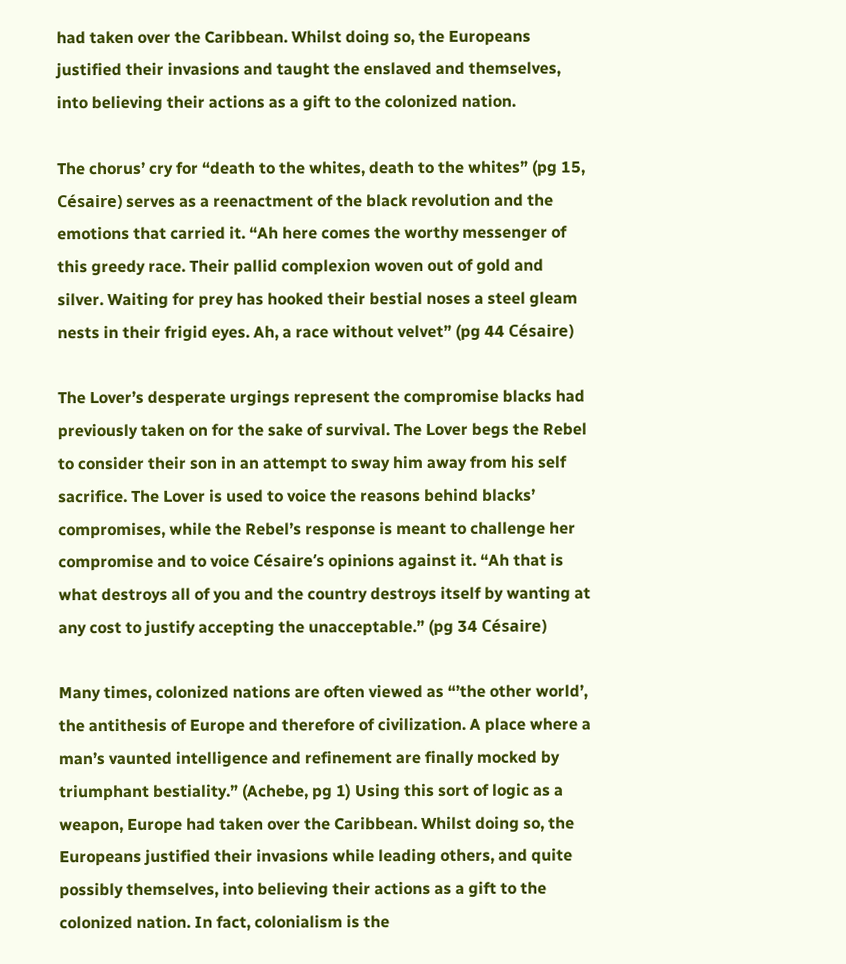had taken over the Caribbean. Whilst doing so, the Europeans justified their invasions and taught the enslaved and themselves, into believing their actions as a gift to the colonized nation.

The chorus’ cry for “death to the whites, death to the whites” (pg 15, Césaire) serves as a reenactment of the black revolution and the emotions that carried it. “Ah here comes the worthy messenger of this greedy race. Their pallid complexion woven out of gold and silver. Waiting for prey has hooked their bestial noses a steel gleam nests in their frigid eyes. Ah, a race without velvet” (pg 44 Césaire)

The Lover’s desperate urgings represent the compromise blacks had previously taken on for the sake of survival. The Lover begs the Rebel to consider their son in an attempt to sway him away from his self sacrifice. The Lover is used to voice the reasons behind blacks’ compromises, while the Rebel’s response is meant to challenge her compromise and to voice Césaire’s opinions against it. “Ah that is what destroys all of you and the country destroys itself by wanting at any cost to justify accepting the unacceptable.” (pg 34 Césaire)

Many times, colonized nations are often viewed as “’the other world’, the antithesis of Europe and therefore of civilization. A place where a man’s vaunted intelligence and refinement are finally mocked by triumphant bestiality.” (Achebe, pg 1) Using this sort of logic as a weapon, Europe had taken over the Caribbean. Whilst doing so, the Europeans justified their invasions while leading others, and quite possibly themselves, into believing their actions as a gift to the colonized nation. In fact, colonialism is the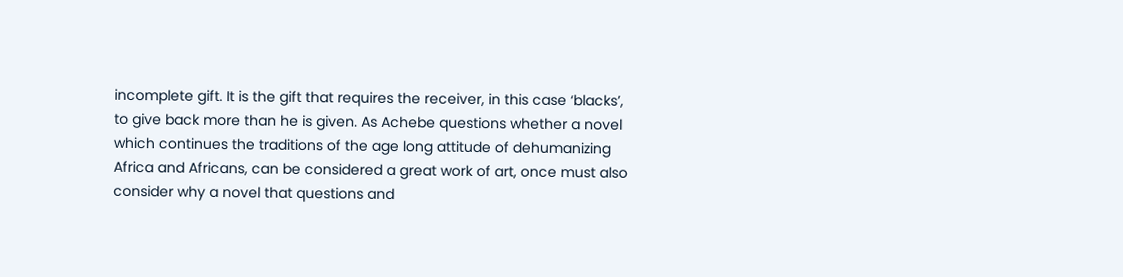incomplete gift. It is the gift that requires the receiver, in this case ‘blacks’, to give back more than he is given. As Achebe questions whether a novel which continues the traditions of the age long attitude of dehumanizing Africa and Africans, can be considered a great work of art, once must also consider why a novel that questions and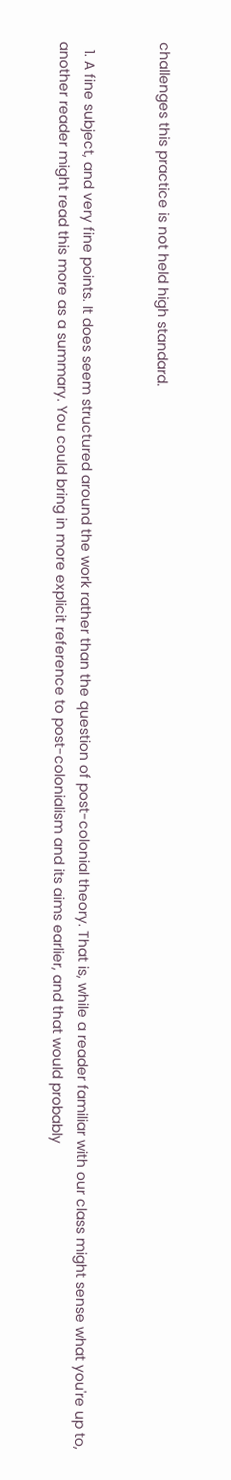challenges this practice is not held high standard.


  1. A fine subject, and very fine points. It does seem structured around the work rather than the question of post-colonial theory. That is, while a reader familiar with our class might sense what you're up to, another reader might read this more as a summary. You could bring in more explicit reference to post-colonialism and its aims earlier, and that would probably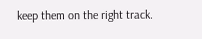keep them on the right track.